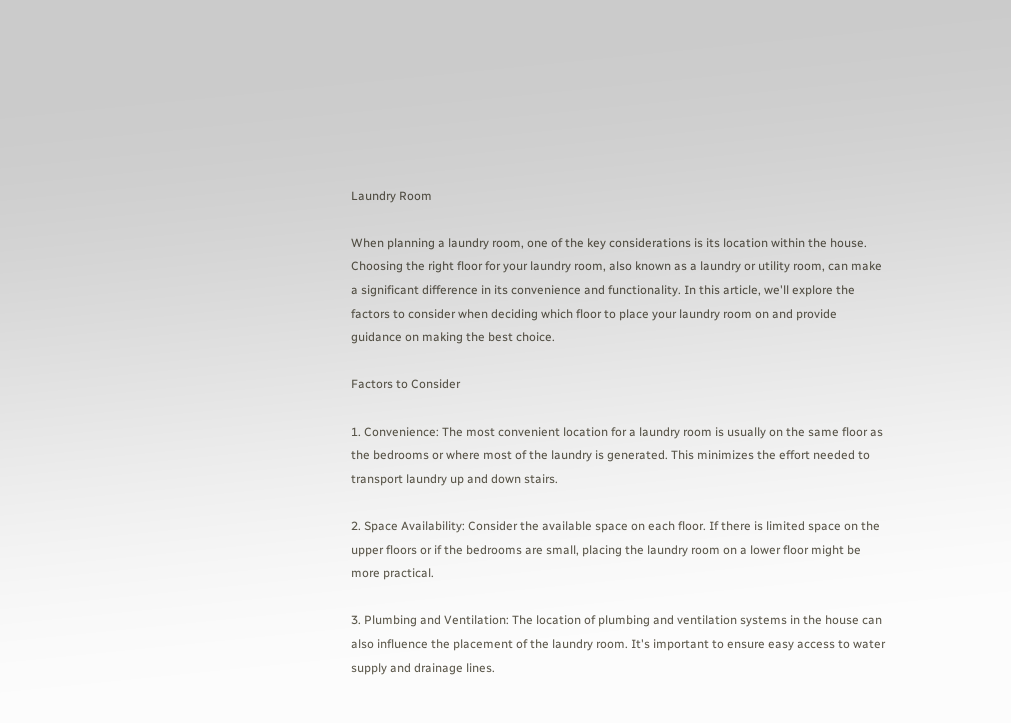Laundry Room

When planning a laundry room, one of the key considerations is its location within the house. Choosing the right floor for your laundry room, also known as a laundry or utility room, can make a significant difference in its convenience and functionality. In this article, we'll explore the factors to consider when deciding which floor to place your laundry room on and provide guidance on making the best choice.

Factors to Consider

1. Convenience: The most convenient location for a laundry room is usually on the same floor as the bedrooms or where most of the laundry is generated. This minimizes the effort needed to transport laundry up and down stairs.

2. Space Availability: Consider the available space on each floor. If there is limited space on the upper floors or if the bedrooms are small, placing the laundry room on a lower floor might be more practical.

3. Plumbing and Ventilation: The location of plumbing and ventilation systems in the house can also influence the placement of the laundry room. It's important to ensure easy access to water supply and drainage lines.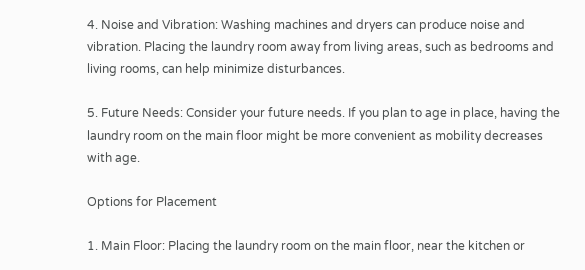4. Noise and Vibration: Washing machines and dryers can produce noise and vibration. Placing the laundry room away from living areas, such as bedrooms and living rooms, can help minimize disturbances.

5. Future Needs: Consider your future needs. If you plan to age in place, having the laundry room on the main floor might be more convenient as mobility decreases with age.

Options for Placement

1. Main Floor: Placing the laundry room on the main floor, near the kitchen or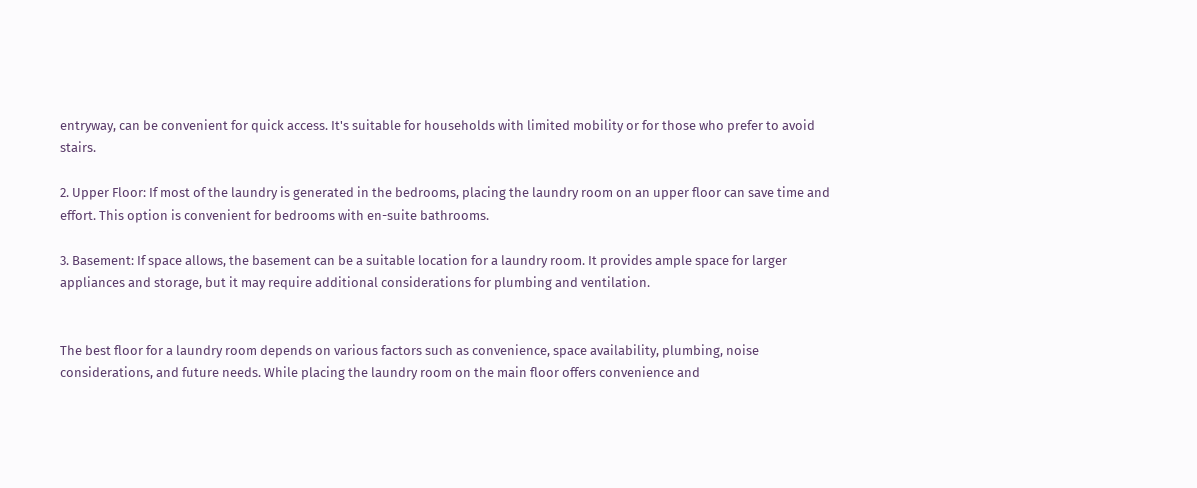entryway, can be convenient for quick access. It's suitable for households with limited mobility or for those who prefer to avoid stairs.

2. Upper Floor: If most of the laundry is generated in the bedrooms, placing the laundry room on an upper floor can save time and effort. This option is convenient for bedrooms with en-suite bathrooms.

3. Basement: If space allows, the basement can be a suitable location for a laundry room. It provides ample space for larger appliances and storage, but it may require additional considerations for plumbing and ventilation.


The best floor for a laundry room depends on various factors such as convenience, space availability, plumbing, noise considerations, and future needs. While placing the laundry room on the main floor offers convenience and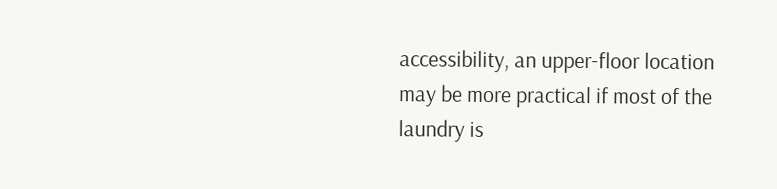accessibility, an upper-floor location may be more practical if most of the laundry is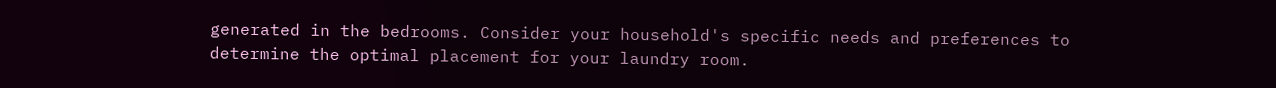generated in the bedrooms. Consider your household's specific needs and preferences to determine the optimal placement for your laundry room.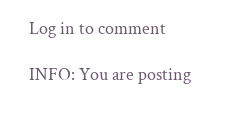Log in to comment

INFO: You are posting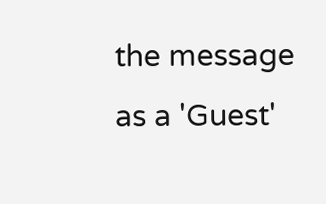the message as a 'Guest'